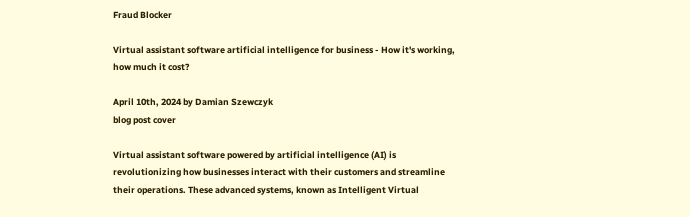Fraud Blocker

Virtual assistant software artificial intelligence for business - How it's working, how much it cost?

April 10th, 2024 by Damian Szewczyk
blog post cover

Virtual assistant software powered by artificial intelligence (AI) is revolutionizing how businesses interact with their customers and streamline their operations. These advanced systems, known as Intelligent Virtual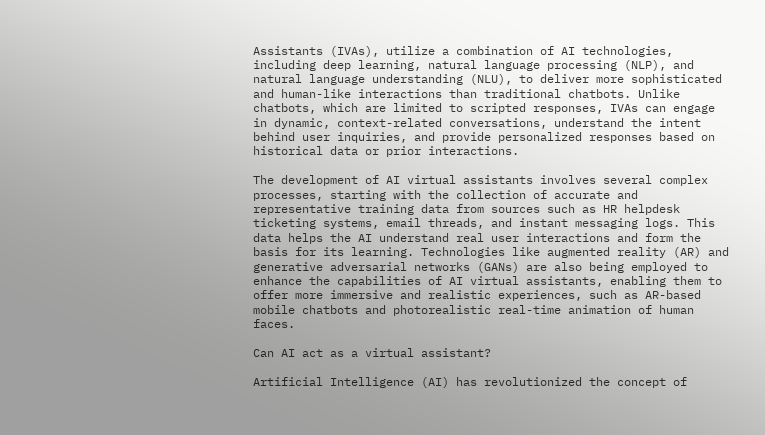Assistants (IVAs), utilize a combination of AI technologies, including deep learning, natural language processing (NLP), and natural language understanding (NLU), to deliver more sophisticated and human-like interactions than traditional chatbots. Unlike chatbots, which are limited to scripted responses, IVAs can engage in dynamic, context-related conversations, understand the intent behind user inquiries, and provide personalized responses based on historical data or prior interactions.

The development of AI virtual assistants involves several complex processes, starting with the collection of accurate and representative training data from sources such as HR helpdesk ticketing systems, email threads, and instant messaging logs. This data helps the AI understand real user interactions and form the basis for its learning. Technologies like augmented reality (AR) and generative adversarial networks (GANs) are also being employed to enhance the capabilities of AI virtual assistants, enabling them to offer more immersive and realistic experiences, such as AR-based mobile chatbots and photorealistic real-time animation of human faces.

Can AI act as a virtual assistant?

Artificial Intelligence (AI) has revolutionized the concept of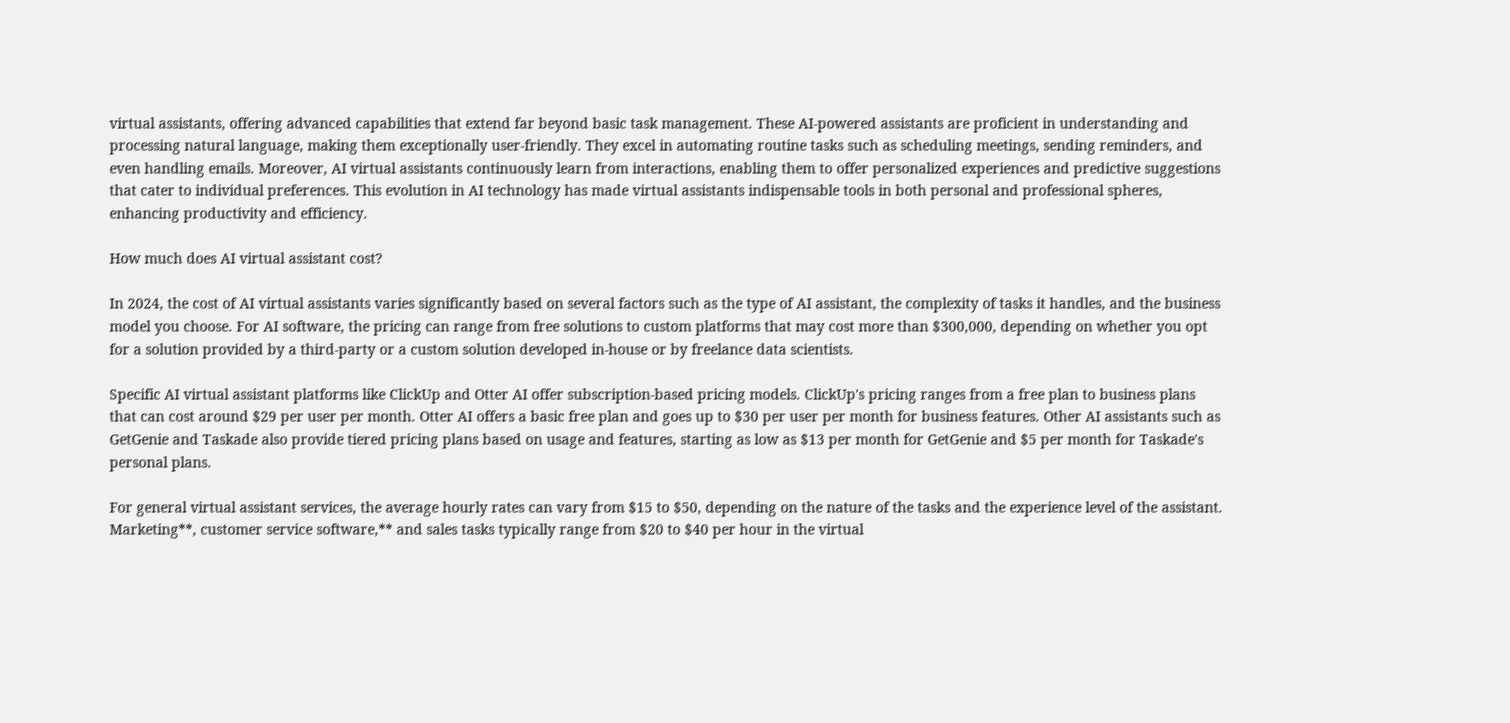virtual assistants, offering advanced capabilities that extend far beyond basic task management. These AI-powered assistants are proficient in understanding and processing natural language, making them exceptionally user-friendly. They excel in automating routine tasks such as scheduling meetings, sending reminders, and even handling emails. Moreover, AI virtual assistants continuously learn from interactions, enabling them to offer personalized experiences and predictive suggestions that cater to individual preferences. This evolution in AI technology has made virtual assistants indispensable tools in both personal and professional spheres, enhancing productivity and efficiency.

How much does AI virtual assistant cost?

In 2024, the cost of AI virtual assistants varies significantly based on several factors such as the type of AI assistant, the complexity of tasks it handles, and the business model you choose. For AI software, the pricing can range from free solutions to custom platforms that may cost more than $300,000, depending on whether you opt for a solution provided by a third-party or a custom solution developed in-house or by freelance data scientists.

Specific AI virtual assistant platforms like ClickUp and Otter AI offer subscription-based pricing models. ClickUp's pricing ranges from a free plan to business plans that can cost around $29 per user per month. Otter AI offers a basic free plan and goes up to $30 per user per month for business features. Other AI assistants such as GetGenie and Taskade also provide tiered pricing plans based on usage and features, starting as low as $13 per month for GetGenie and $5 per month for Taskade's personal plans.

For general virtual assistant services, the average hourly rates can vary from $15 to $50, depending on the nature of the tasks and the experience level of the assistant. Marketing**, customer service software,** and sales tasks typically range from $20 to $40 per hour in the virtual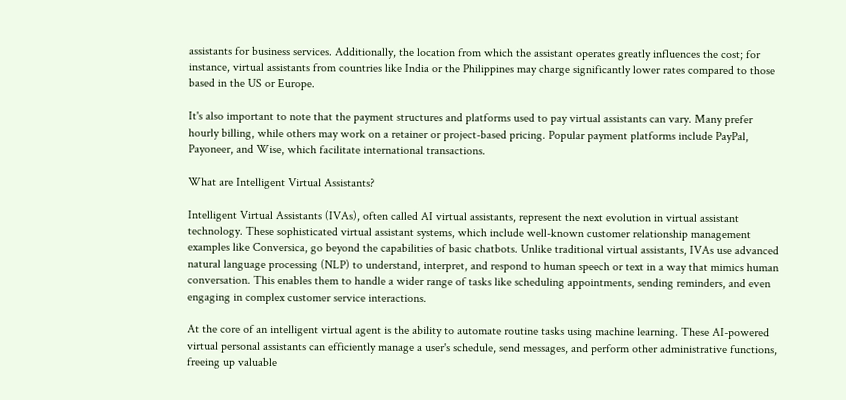assistants for business services. Additionally, the location from which the assistant operates greatly influences the cost; for instance, virtual assistants from countries like India or the Philippines may charge significantly lower rates compared to those based in the US or Europe.

It's also important to note that the payment structures and platforms used to pay virtual assistants can vary. Many prefer hourly billing, while others may work on a retainer or project-based pricing. Popular payment platforms include PayPal, Payoneer, and Wise, which facilitate international transactions.

What are Intelligent Virtual Assistants?

Intelligent Virtual Assistants (IVAs), often called AI virtual assistants, represent the next evolution in virtual assistant technology. These sophisticated virtual assistant systems, which include well-known customer relationship management examples like Conversica, go beyond the capabilities of basic chatbots. Unlike traditional virtual assistants, IVAs use advanced natural language processing (NLP) to understand, interpret, and respond to human speech or text in a way that mimics human conversation. This enables them to handle a wider range of tasks like scheduling appointments, sending reminders, and even engaging in complex customer service interactions.

At the core of an intelligent virtual agent is the ability to automate routine tasks using machine learning. These AI-powered virtual personal assistants can efficiently manage a user's schedule, send messages, and perform other administrative functions, freeing up valuable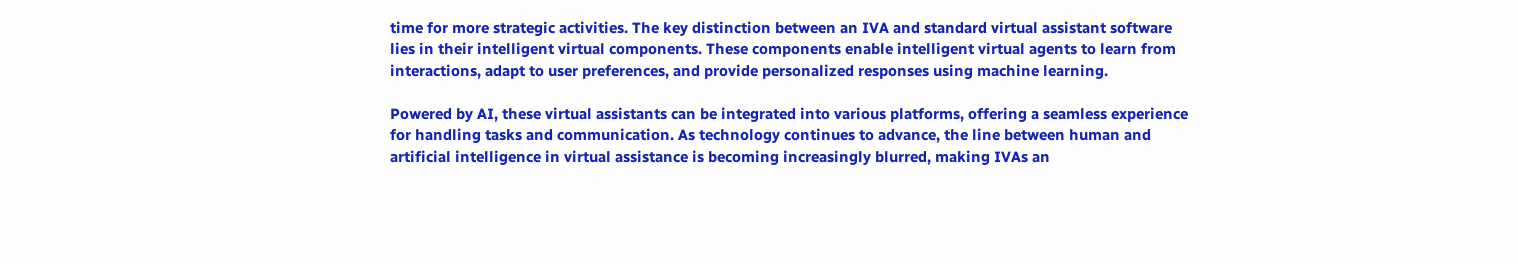time for more strategic activities. The key distinction between an IVA and standard virtual assistant software lies in their intelligent virtual components. These components enable intelligent virtual agents to learn from interactions, adapt to user preferences, and provide personalized responses using machine learning.

Powered by AI, these virtual assistants can be integrated into various platforms, offering a seamless experience for handling tasks and communication. As technology continues to advance, the line between human and artificial intelligence in virtual assistance is becoming increasingly blurred, making IVAs an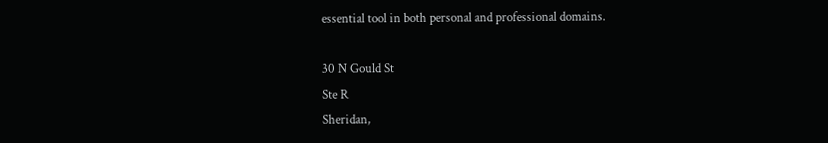essential tool in both personal and professional domains.

30 N Gould St
Ste R
Sheridan,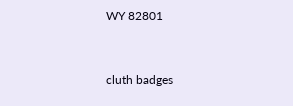WY 82801


cluth badges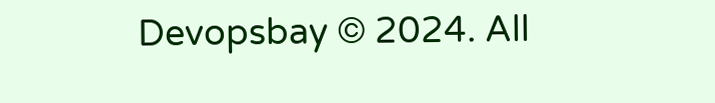Devopsbay © 2024. All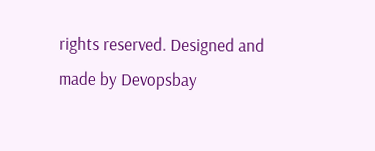rights reserved. Designed and made by Devopsbay